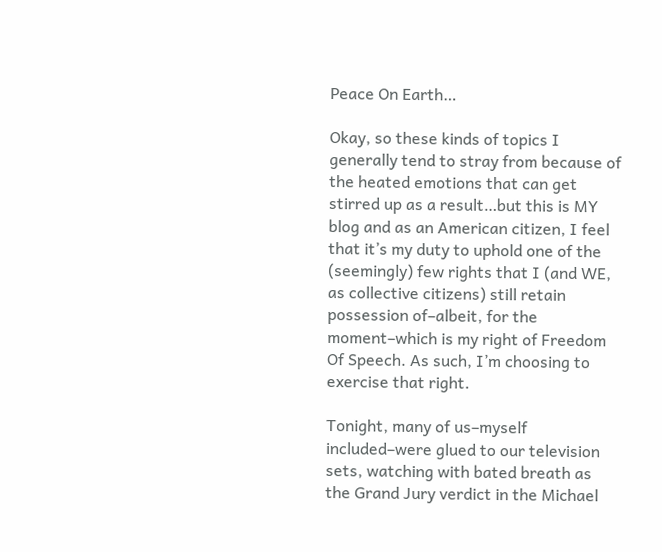Peace On Earth…

Okay, so these kinds of topics I generally tend to stray from because of the heated emotions that can get stirred up as a result…but this is MY blog and as an American citizen, I feel that it’s my duty to uphold one of the (seemingly) few rights that I (and WE, as collective citizens) still retain possession of–albeit, for the moment–which is my right of Freedom Of Speech. As such, I’m choosing to exercise that right.

Tonight, many of us–myself included–were glued to our television sets, watching with bated breath as the Grand Jury verdict in the Michael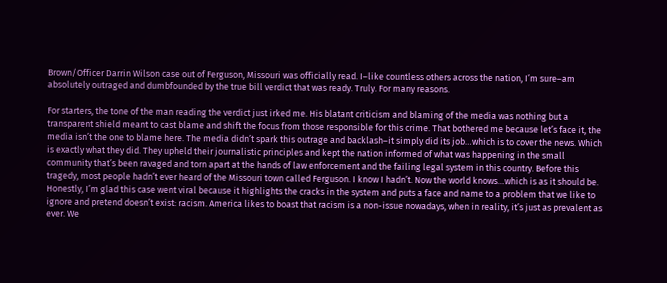Brown/Officer Darrin Wilson case out of Ferguson, Missouri was officially read. I–like countless others across the nation, I’m sure–am absolutely outraged and dumbfounded by the true bill verdict that was ready. Truly. For many reasons.

For starters, the tone of the man reading the verdict just irked me. His blatant criticism and blaming of the media was nothing but a transparent shield meant to cast blame and shift the focus from those responsible for this crime. That bothered me because let’s face it, the media isn’t the one to blame here. The media didn’t spark this outrage and backlash–it simply did its job…which is to cover the news. Which is exactly what they did. They upheld their journalistic principles and kept the nation informed of what was happening in the small community that’s been ravaged and torn apart at the hands of law enforcement and the failing legal system in this country. Before this tragedy, most people hadn’t ever heard of the Missouri town called Ferguson. I know I hadn’t. Now the world knows…which is as it should be. Honestly, I’m glad this case went viral because it highlights the cracks in the system and puts a face and name to a problem that we like to ignore and pretend doesn’t exist: racism. America likes to boast that racism is a non-issue nowadays, when in reality, it’s just as prevalent as ever. We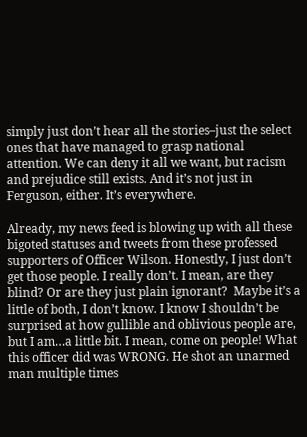simply just don’t hear all the stories–just the select ones that have managed to grasp national attention. We can deny it all we want, but racism and prejudice still exists. And it’s not just in Ferguson, either. It’s everywhere.

Already, my news feed is blowing up with all these bigoted statuses and tweets from these professed supporters of Officer Wilson. Honestly, I just don’t get those people. I really don’t. I mean, are they blind? Or are they just plain ignorant?  Maybe it’s a little of both, I don’t know. I know I shouldn’t be surprised at how gullible and oblivious people are, but I am…a little bit. I mean, come on people! What this officer did was WRONG. He shot an unarmed man multiple times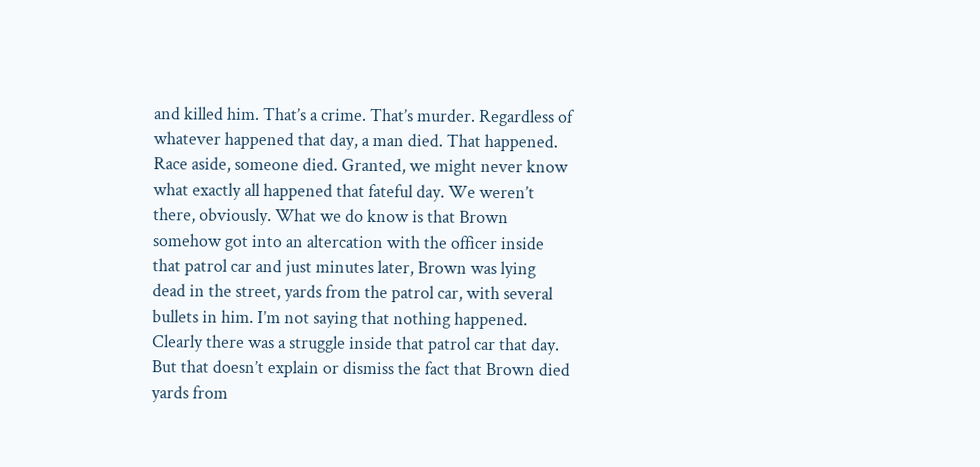and killed him. That’s a crime. That’s murder. Regardless of whatever happened that day, a man died. That happened. Race aside, someone died. Granted, we might never know what exactly all happened that fateful day. We weren’t there, obviously. What we do know is that Brown somehow got into an altercation with the officer inside that patrol car and just minutes later, Brown was lying dead in the street, yards from the patrol car, with several bullets in him. I’m not saying that nothing happened. Clearly there was a struggle inside that patrol car that day. But that doesn’t explain or dismiss the fact that Brown died yards from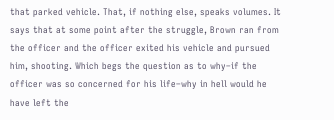that parked vehicle. That, if nothing else, speaks volumes. It says that at some point after the struggle, Brown ran from the officer and the officer exited his vehicle and pursued him, shooting. Which begs the question as to why–if the officer was so concerned for his life–why in hell would he have left the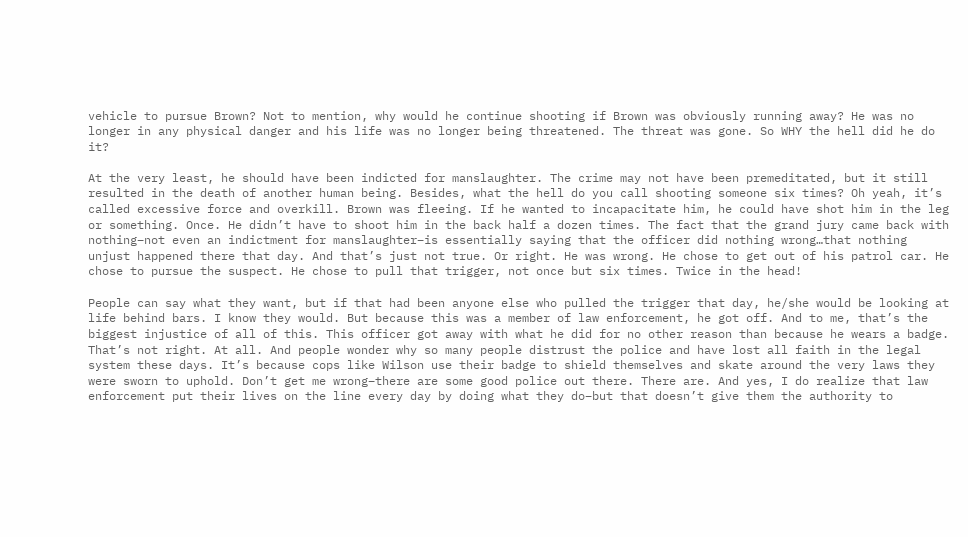vehicle to pursue Brown? Not to mention, why would he continue shooting if Brown was obviously running away? He was no longer in any physical danger and his life was no longer being threatened. The threat was gone. So WHY the hell did he do it?

At the very least, he should have been indicted for manslaughter. The crime may not have been premeditated, but it still resulted in the death of another human being. Besides, what the hell do you call shooting someone six times? Oh yeah, it’s called excessive force and overkill. Brown was fleeing. If he wanted to incapacitate him, he could have shot him in the leg or something. Once. He didn’t have to shoot him in the back half a dozen times. The fact that the grand jury came back with nothing–not even an indictment for manslaughter–is essentially saying that the officer did nothing wrong…that nothing unjust happened there that day. And that’s just not true. Or right. He was wrong. He chose to get out of his patrol car. He chose to pursue the suspect. He chose to pull that trigger, not once but six times. Twice in the head!

People can say what they want, but if that had been anyone else who pulled the trigger that day, he/she would be looking at life behind bars. I know they would. But because this was a member of law enforcement, he got off. And to me, that’s the biggest injustice of all of this. This officer got away with what he did for no other reason than because he wears a badge. That’s not right. At all. And people wonder why so many people distrust the police and have lost all faith in the legal system these days. It’s because cops like Wilson use their badge to shield themselves and skate around the very laws they were sworn to uphold. Don’t get me wrong–there are some good police out there. There are. And yes, I do realize that law enforcement put their lives on the line every day by doing what they do–but that doesn’t give them the authority to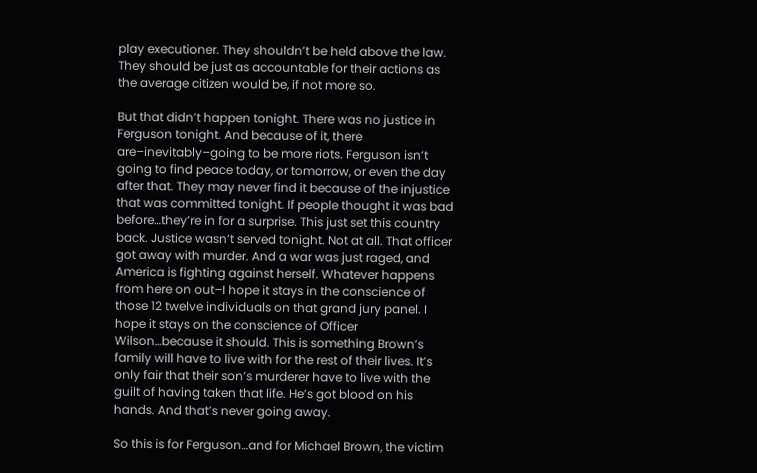play executioner. They shouldn’t be held above the law. They should be just as accountable for their actions as the average citizen would be, if not more so.

But that didn’t happen tonight. There was no justice in Ferguson tonight. And because of it, there are–inevitably–going to be more riots. Ferguson isn’t going to find peace today, or tomorrow, or even the day after that. They may never find it because of the injustice that was committed tonight. If people thought it was bad before…they’re in for a surprise. This just set this country back. Justice wasn’t served tonight. Not at all. That officer got away with murder. And a war was just raged, and America is fighting against herself. Whatever happens from here on out–I hope it stays in the conscience of those 12 twelve individuals on that grand jury panel. I hope it stays on the conscience of Officer Wilson…because it should. This is something Brown’s family will have to live with for the rest of their lives. It’s only fair that their son’s murderer have to live with the guilt of having taken that life. He’s got blood on his hands. And that’s never going away.

So this is for Ferguson…and for Michael Brown, the victim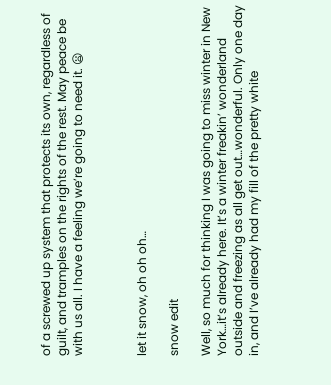of a screwed up system that protects its own, regardless of guilt, and tramples on the rights of the rest. May peace be with us all. I have a feeling we’re going to need it. 😦



let it snow, oh oh oh…

snow edit

Well, so much for thinking I was going to miss winter in New York…it’s already here. It’s a winter freakin’ wonderland outside and freezing as all get out…wonderful. Only one day in, and I’ve already had my fill of the pretty white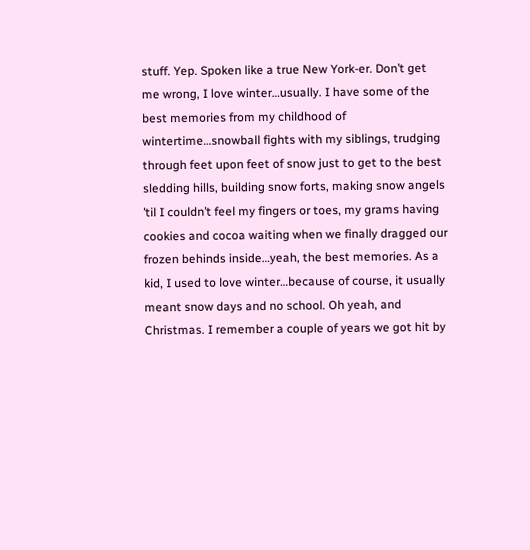stuff. Yep. Spoken like a true New York-er. Don’t get me wrong, I love winter…usually. I have some of the best memories from my childhood of wintertime…snowball fights with my siblings, trudging through feet upon feet of snow just to get to the best sledding hills, building snow forts, making snow angels ’til I couldn’t feel my fingers or toes, my grams having cookies and cocoa waiting when we finally dragged our frozen behinds inside…yeah, the best memories. As a kid, I used to love winter…because of course, it usually meant snow days and no school. Oh yeah, and Christmas. I remember a couple of years we got hit by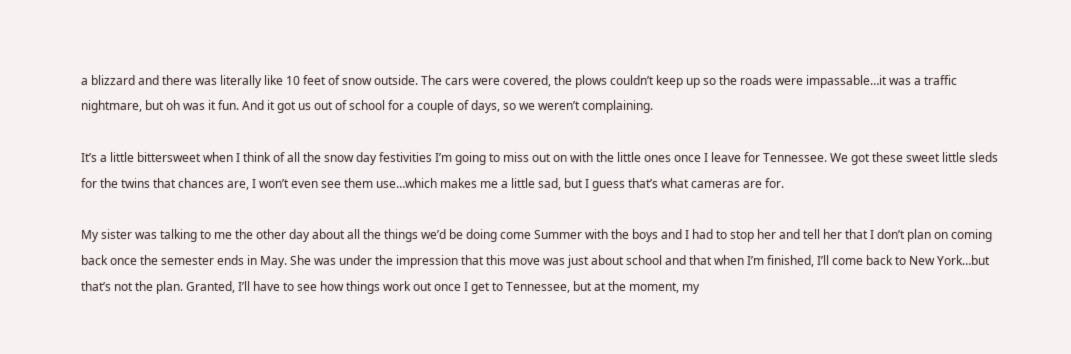a blizzard and there was literally like 10 feet of snow outside. The cars were covered, the plows couldn’t keep up so the roads were impassable…it was a traffic nightmare, but oh was it fun. And it got us out of school for a couple of days, so we weren’t complaining.

It’s a little bittersweet when I think of all the snow day festivities I’m going to miss out on with the little ones once I leave for Tennessee. We got these sweet little sleds for the twins that chances are, I won’t even see them use…which makes me a little sad, but I guess that’s what cameras are for.

My sister was talking to me the other day about all the things we’d be doing come Summer with the boys and I had to stop her and tell her that I don’t plan on coming back once the semester ends in May. She was under the impression that this move was just about school and that when I’m finished, I’ll come back to New York…but that’s not the plan. Granted, I’ll have to see how things work out once I get to Tennessee, but at the moment, my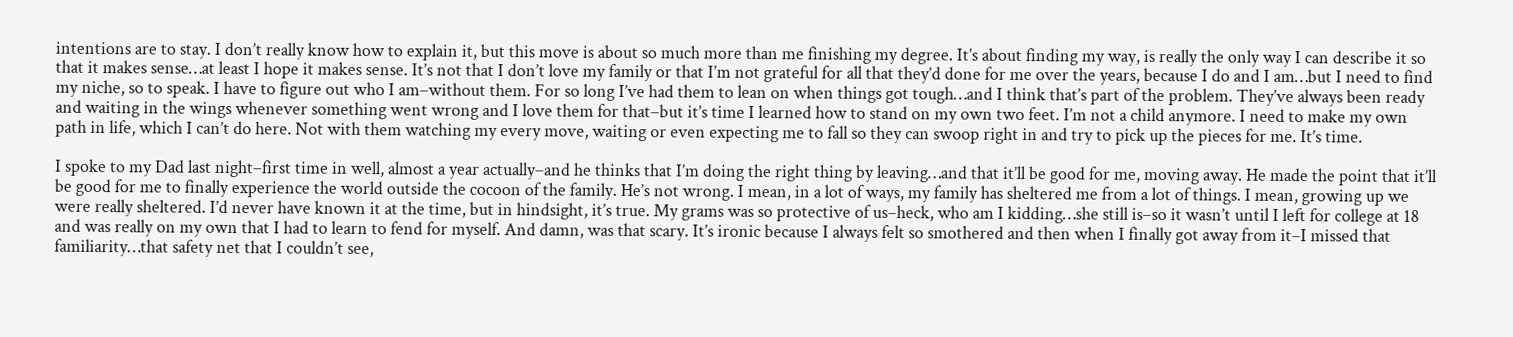intentions are to stay. I don’t really know how to explain it, but this move is about so much more than me finishing my degree. It’s about finding my way, is really the only way I can describe it so that it makes sense…at least I hope it makes sense. It’s not that I don’t love my family or that I’m not grateful for all that they’d done for me over the years, because I do and I am…but I need to find my niche, so to speak. I have to figure out who I am–without them. For so long I’ve had them to lean on when things got tough…and I think that’s part of the problem. They’ve always been ready and waiting in the wings whenever something went wrong and I love them for that–but it’s time I learned how to stand on my own two feet. I’m not a child anymore. I need to make my own path in life, which I can’t do here. Not with them watching my every move, waiting or even expecting me to fall so they can swoop right in and try to pick up the pieces for me. It’s time.

I spoke to my Dad last night–first time in well, almost a year actually–and he thinks that I’m doing the right thing by leaving…and that it’ll be good for me, moving away. He made the point that it’ll be good for me to finally experience the world outside the cocoon of the family. He’s not wrong. I mean, in a lot of ways, my family has sheltered me from a lot of things. I mean, growing up we were really sheltered. I’d never have known it at the time, but in hindsight, it’s true. My grams was so protective of us–heck, who am I kidding…she still is–so it wasn’t until I left for college at 18 and was really on my own that I had to learn to fend for myself. And damn, was that scary. It’s ironic because I always felt so smothered and then when I finally got away from it–I missed that familiarity…that safety net that I couldn’t see,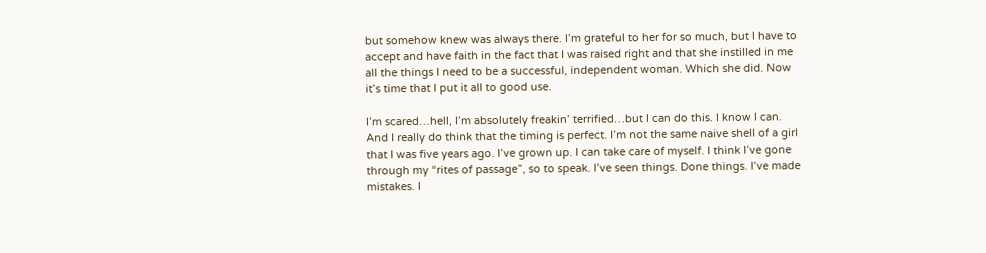but somehow knew was always there. I’m grateful to her for so much, but I have to accept and have faith in the fact that I was raised right and that she instilled in me all the things I need to be a successful, independent woman. Which she did. Now it’s time that I put it all to good use.

I’m scared…hell, I’m absolutely freakin’ terrified…but I can do this. I know I can. And I really do think that the timing is perfect. I’m not the same naive shell of a girl that I was five years ago. I’ve grown up. I can take care of myself. I think I’ve gone through my “rites of passage”, so to speak. I’ve seen things. Done things. I’ve made mistakes. I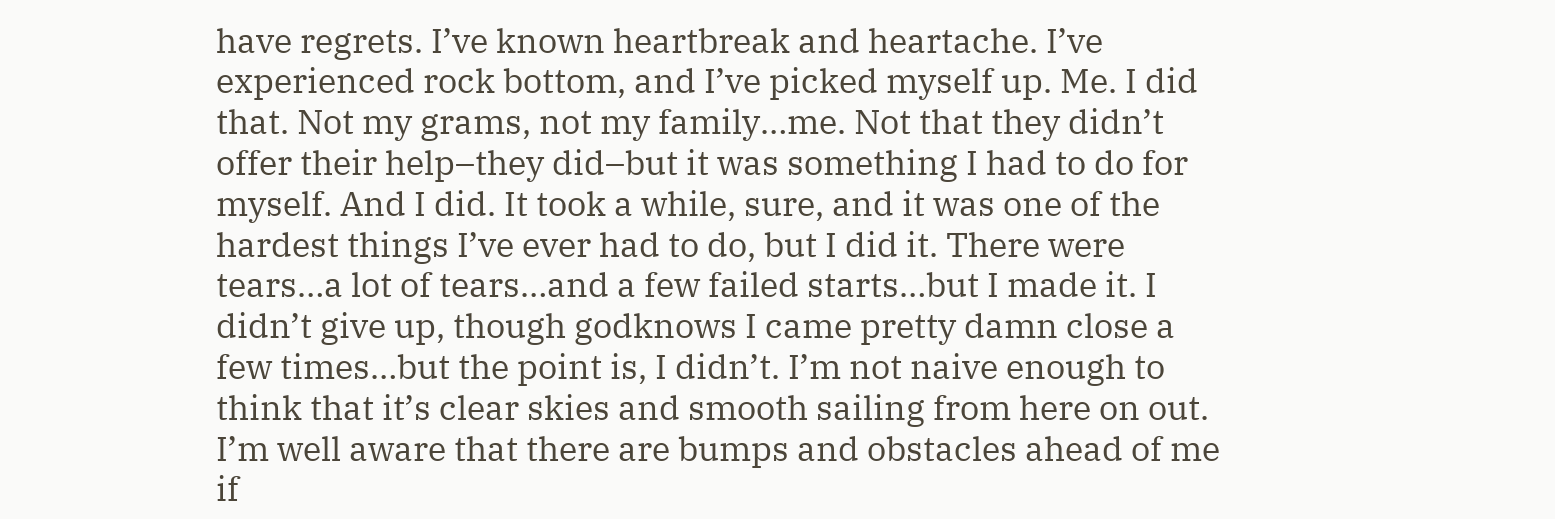have regrets. I’ve known heartbreak and heartache. I’ve experienced rock bottom, and I’ve picked myself up. Me. I did that. Not my grams, not my family…me. Not that they didn’t offer their help–they did–but it was something I had to do for myself. And I did. It took a while, sure, and it was one of the hardest things I’ve ever had to do, but I did it. There were tears…a lot of tears…and a few failed starts…but I made it. I didn’t give up, though godknows I came pretty damn close a few times…but the point is, I didn’t. I’m not naive enough to think that it’s clear skies and smooth sailing from here on out. I’m well aware that there are bumps and obstacles ahead of me if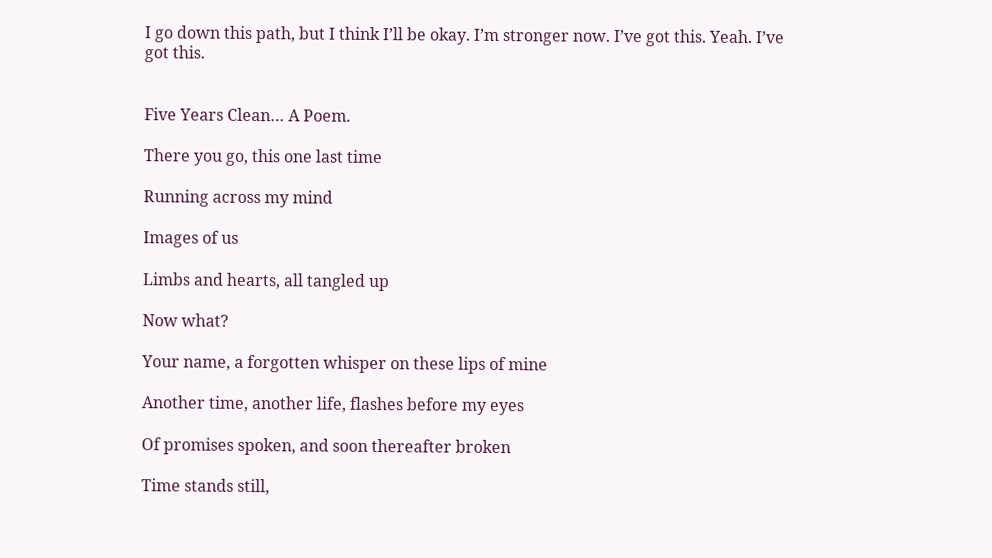I go down this path, but I think I’ll be okay. I’m stronger now. I’ve got this. Yeah. I’ve got this.


Five Years Clean… A Poem.

There you go, this one last time

Running across my mind

Images of us

Limbs and hearts, all tangled up

Now what?

Your name, a forgotten whisper on these lips of mine

Another time, another life, flashes before my eyes

Of promises spoken, and soon thereafter broken

Time stands still,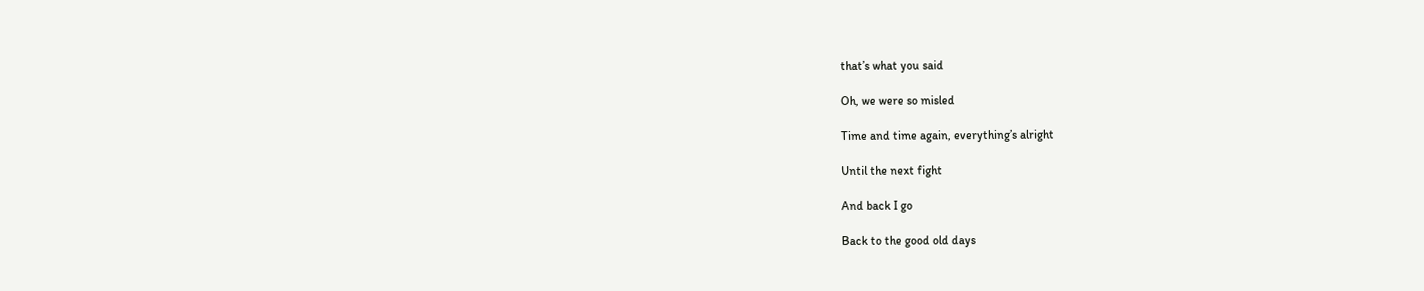that’s what you said

Oh, we were so misled

Time and time again, everything’s alright

Until the next fight

And back I go

Back to the good old days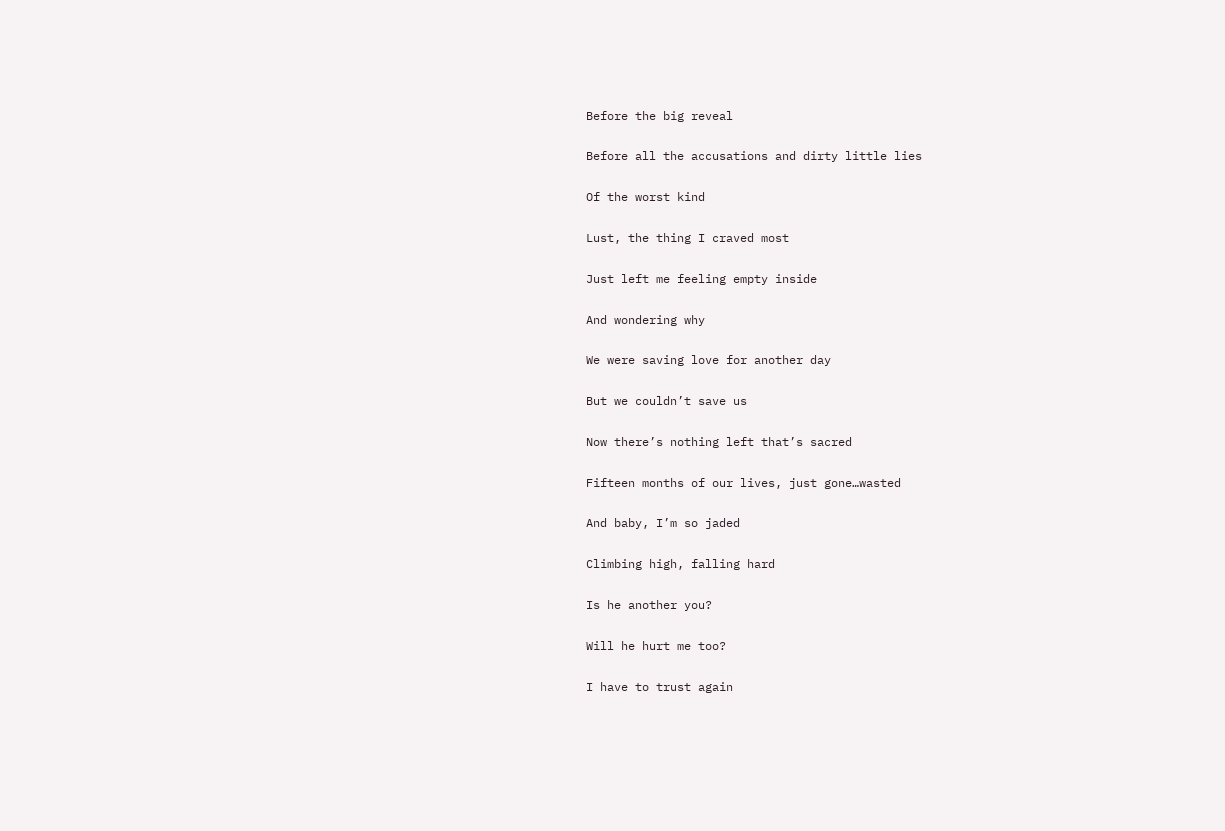Before the big reveal

Before all the accusations and dirty little lies

Of the worst kind

Lust, the thing I craved most

Just left me feeling empty inside

And wondering why

We were saving love for another day

But we couldn’t save us

Now there’s nothing left that’s sacred

Fifteen months of our lives, just gone…wasted

And baby, I’m so jaded

Climbing high, falling hard

Is he another you?

Will he hurt me too?

I have to trust again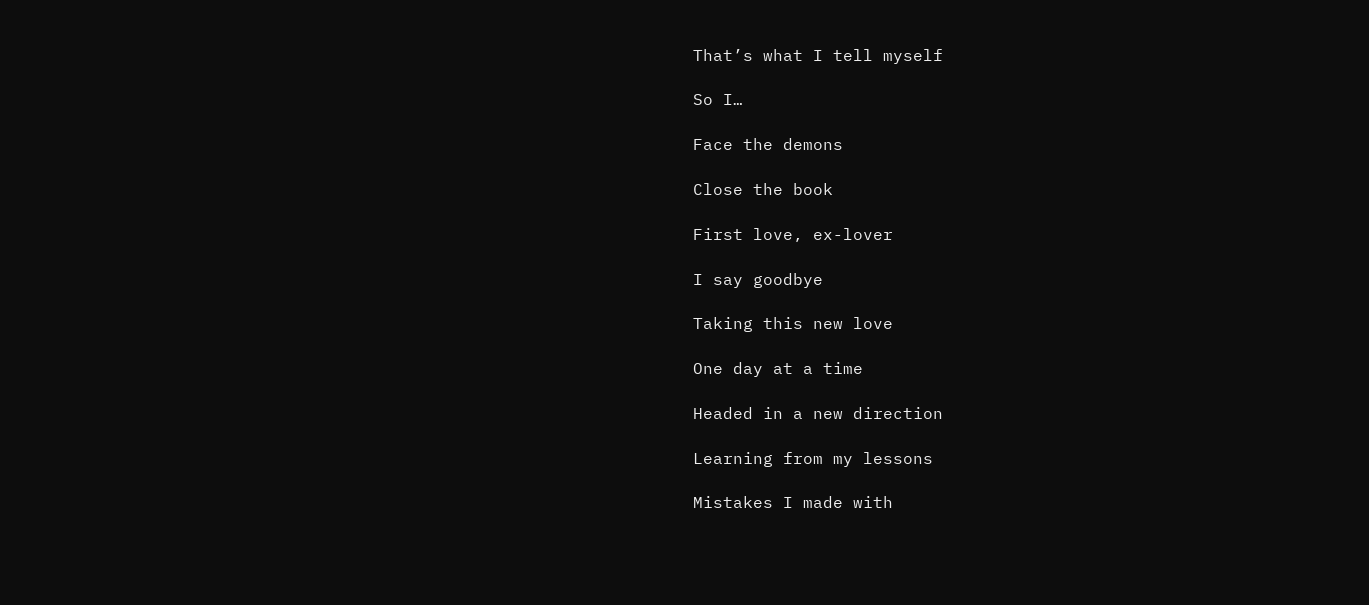That’s what I tell myself

So I…

Face the demons

Close the book

First love, ex-lover

I say goodbye

Taking this new love

One day at a time

Headed in a new direction

Learning from my lessons

Mistakes I made with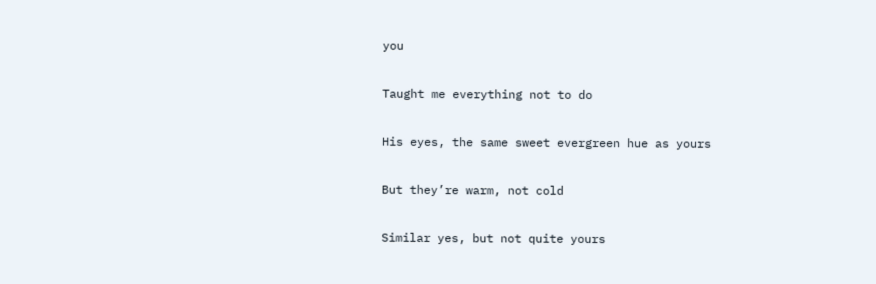you

Taught me everything not to do

His eyes, the same sweet evergreen hue as yours

But they’re warm, not cold

Similar yes, but not quite yours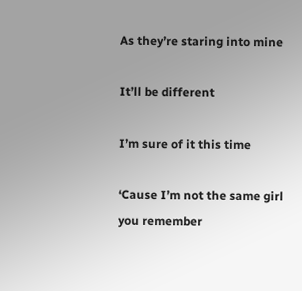As they’re staring into mine

It’ll be different

I’m sure of it this time

‘Cause I’m not the same girl you remember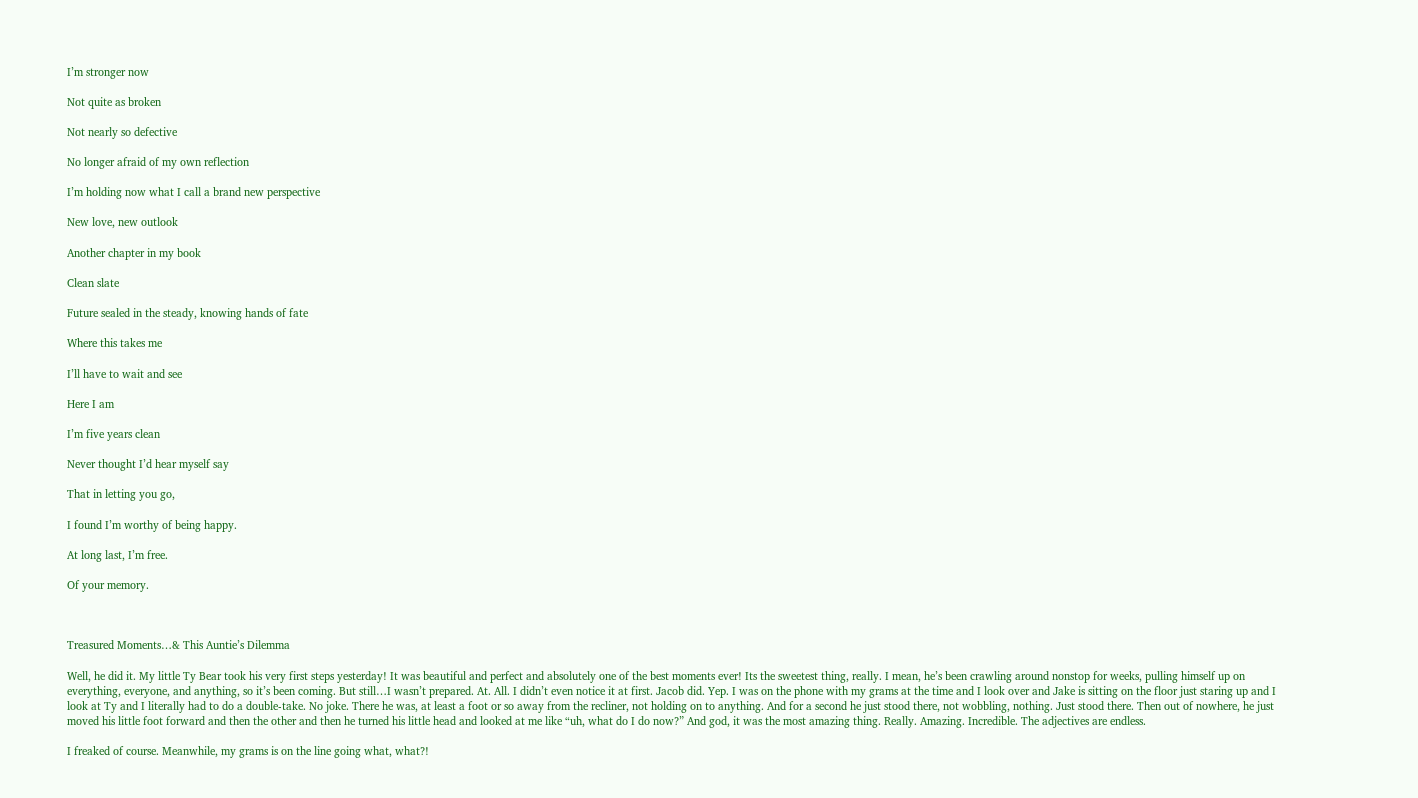I’m stronger now

Not quite as broken

Not nearly so defective

No longer afraid of my own reflection

I’m holding now what I call a brand new perspective

New love, new outlook

Another chapter in my book

Clean slate

Future sealed in the steady, knowing hands of fate

Where this takes me

I’ll have to wait and see

Here I am

I’m five years clean

Never thought I’d hear myself say

That in letting you go,

I found I’m worthy of being happy.

At long last, I’m free.

Of your memory.



Treasured Moments…& This Auntie’s Dilemma

Well, he did it. My little Ty Bear took his very first steps yesterday! It was beautiful and perfect and absolutely one of the best moments ever! Its the sweetest thing, really. I mean, he’s been crawling around nonstop for weeks, pulling himself up on everything, everyone, and anything, so it’s been coming. But still…I wasn’t prepared. At. All. I didn’t even notice it at first. Jacob did. Yep. I was on the phone with my grams at the time and I look over and Jake is sitting on the floor just staring up and I look at Ty and I literally had to do a double-take. No joke. There he was, at least a foot or so away from the recliner, not holding on to anything. And for a second he just stood there, not wobbling, nothing. Just stood there. Then out of nowhere, he just moved his little foot forward and then the other and then he turned his little head and looked at me like “uh, what do I do now?” And god, it was the most amazing thing. Really. Amazing. Incredible. The adjectives are endless.

I freaked of course. Meanwhile, my grams is on the line going what, what?!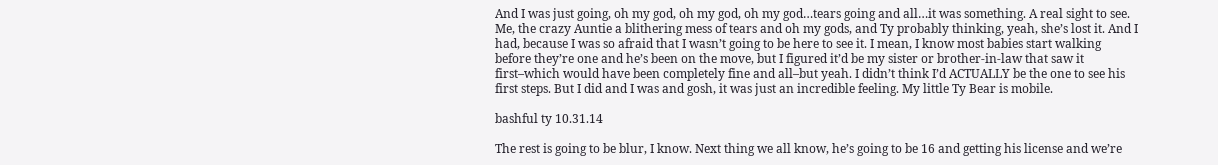And I was just going, oh my god, oh my god, oh my god…tears going and all…it was something. A real sight to see. Me, the crazy Auntie a blithering mess of tears and oh my gods, and Ty probably thinking, yeah, she’s lost it. And I had, because I was so afraid that I wasn’t going to be here to see it. I mean, I know most babies start walking before they’re one and he’s been on the move, but I figured it’d be my sister or brother-in-law that saw it first–which would have been completely fine and all–but yeah. I didn’t think I’d ACTUALLY be the one to see his first steps. But I did and I was and gosh, it was just an incredible feeling. My little Ty Bear is mobile.

bashful ty 10.31.14

The rest is going to be blur, I know. Next thing we all know, he’s going to be 16 and getting his license and we’re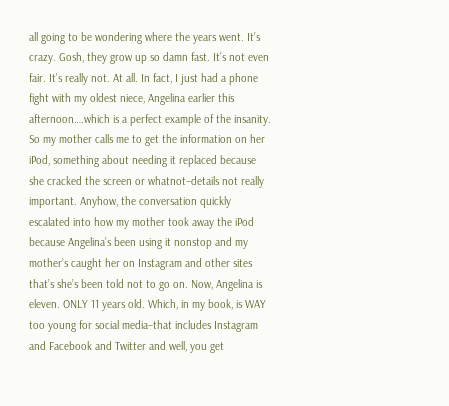all going to be wondering where the years went. It’s crazy. Gosh, they grow up so damn fast. It’s not even fair. It’s really not. At all. In fact, I just had a phone fight with my oldest niece, Angelina earlier this afternoon….which is a perfect example of the insanity. So my mother calls me to get the information on her iPod, something about needing it replaced because she cracked the screen or whatnot–details not really important. Anyhow, the conversation quickly escalated into how my mother took away the iPod because Angelina’s been using it nonstop and my mother’s caught her on Instagram and other sites that’s she’s been told not to go on. Now, Angelina is eleven. ONLY 11 years old. Which, in my book, is WAY too young for social media–that includes Instagram and Facebook and Twitter and well, you get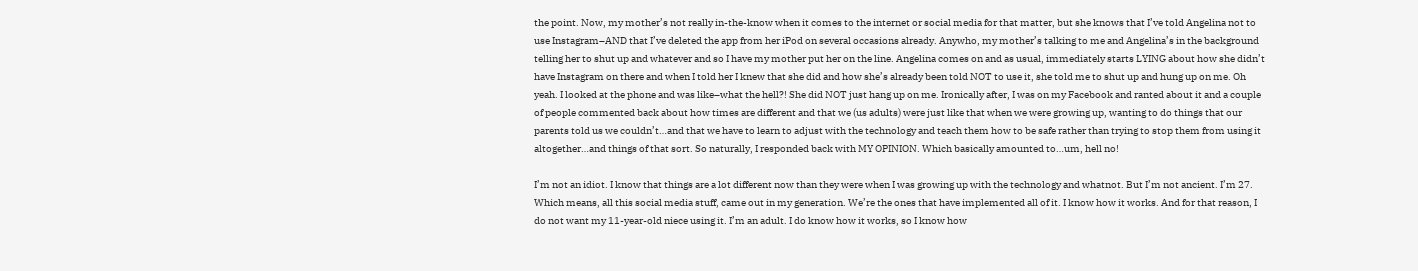the point. Now, my mother’s not really in-the-know when it comes to the internet or social media for that matter, but she knows that I’ve told Angelina not to use Instagram–AND that I’ve deleted the app from her iPod on several occasions already. Anywho, my mother’s talking to me and Angelina’s in the background telling her to shut up and whatever and so I have my mother put her on the line. Angelina comes on and as usual, immediately starts LYING about how she didn’t have Instagram on there and when I told her I knew that she did and how she’s already been told NOT to use it, she told me to shut up and hung up on me. Oh yeah. I looked at the phone and was like–what the hell?! She did NOT just hang up on me. Ironically after, I was on my Facebook and ranted about it and a couple of people commented back about how times are different and that we (us adults) were just like that when we were growing up, wanting to do things that our parents told us we couldn’t…and that we have to learn to adjust with the technology and teach them how to be safe rather than trying to stop them from using it altogether…and things of that sort. So naturally, I responded back with MY OPINION. Which basically amounted to…um, hell no!

I’m not an idiot. I know that things are a lot different now than they were when I was growing up with the technology and whatnot. But I’m not ancient. I’m 27. Which means, all this social media stuff, came out in my generation. We’re the ones that have implemented all of it. I know how it works. And for that reason, I do not want my 11-year-old niece using it. I’m an adult. I do know how it works, so I know how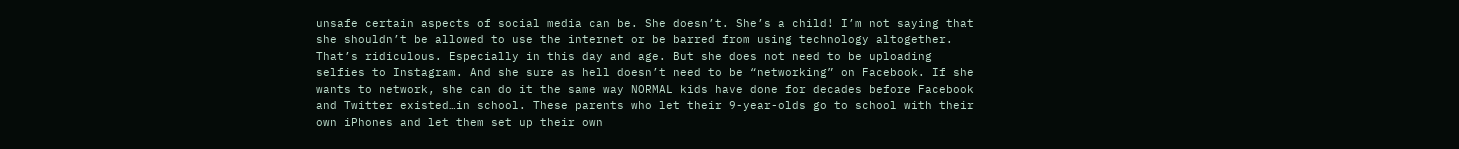unsafe certain aspects of social media can be. She doesn’t. She’s a child! I’m not saying that she shouldn’t be allowed to use the internet or be barred from using technology altogether. That’s ridiculous. Especially in this day and age. But she does not need to be uploading selfies to Instagram. And she sure as hell doesn’t need to be “networking” on Facebook. If she wants to network, she can do it the same way NORMAL kids have done for decades before Facebook and Twitter existed…in school. These parents who let their 9-year-olds go to school with their own iPhones and let them set up their own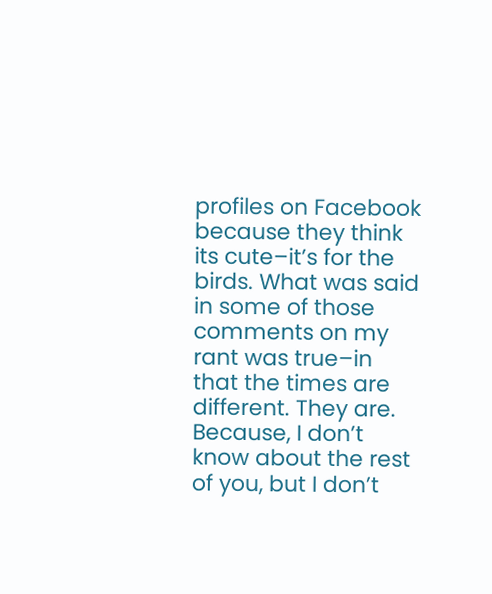profiles on Facebook because they think its cute–it’s for the birds. What was said in some of those comments on my rant was true–in that the times are different. They are. Because, I don’t know about the rest of you, but I don’t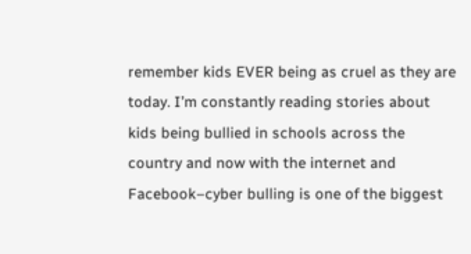remember kids EVER being as cruel as they are today. I’m constantly reading stories about kids being bullied in schools across the country and now with the internet and Facebook–cyber bulling is one of the biggest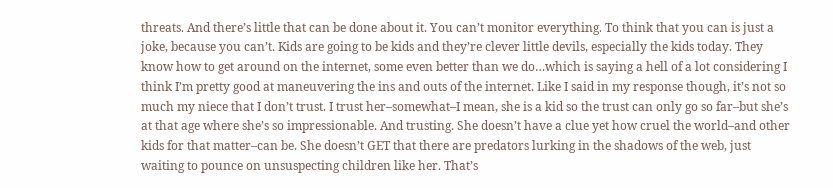threats. And there’s little that can be done about it. You can’t monitor everything. To think that you can is just a joke, because you can’t. Kids are going to be kids and they’re clever little devils, especially the kids today. They know how to get around on the internet, some even better than we do…which is saying a hell of a lot considering I think I’m pretty good at maneuvering the ins and outs of the internet. Like I said in my response though, it’s not so much my niece that I don’t trust. I trust her–somewhat–I mean, she is a kid so the trust can only go so far–but she’s at that age where she’s so impressionable. And trusting. She doesn’t have a clue yet how cruel the world–and other kids for that matter–can be. She doesn’t GET that there are predators lurking in the shadows of the web, just waiting to pounce on unsuspecting children like her. That’s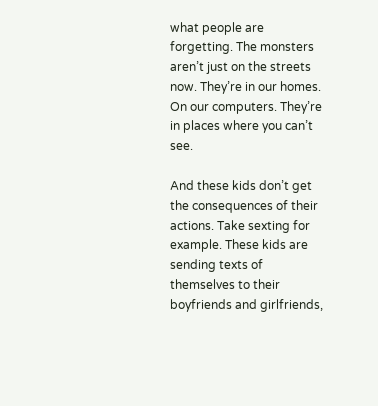what people are forgetting. The monsters aren’t just on the streets now. They’re in our homes. On our computers. They’re in places where you can’t see.

And these kids don’t get the consequences of their actions. Take sexting for example. These kids are sending texts of themselves to their boyfriends and girlfriends,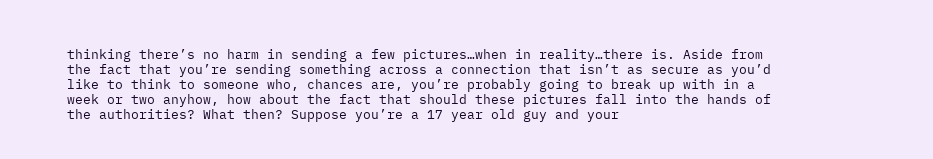thinking there’s no harm in sending a few pictures…when in reality…there is. Aside from the fact that you’re sending something across a connection that isn’t as secure as you’d like to think to someone who, chances are, you’re probably going to break up with in a week or two anyhow, how about the fact that should these pictures fall into the hands of the authorities? What then? Suppose you’re a 17 year old guy and your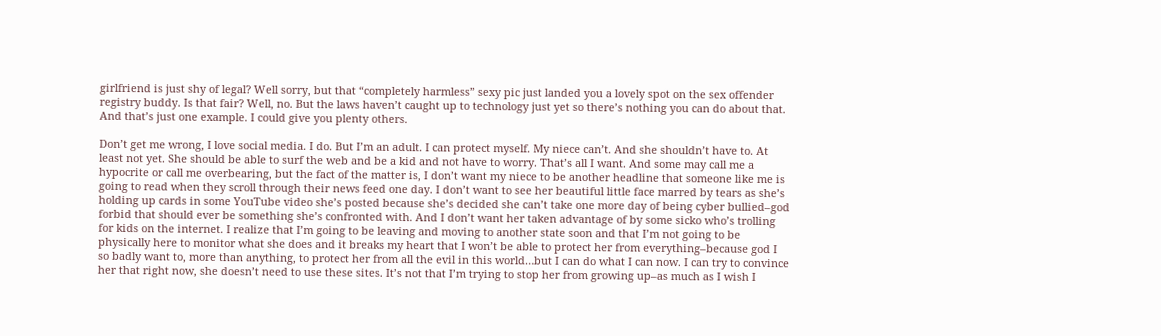girlfriend is just shy of legal? Well sorry, but that “completely harmless” sexy pic just landed you a lovely spot on the sex offender registry buddy. Is that fair? Well, no. But the laws haven’t caught up to technology just yet so there’s nothing you can do about that. And that’s just one example. I could give you plenty others.

Don’t get me wrong, I love social media. I do. But I’m an adult. I can protect myself. My niece can’t. And she shouldn’t have to. At least not yet. She should be able to surf the web and be a kid and not have to worry. That’s all I want. And some may call me a hypocrite or call me overbearing, but the fact of the matter is, I don’t want my niece to be another headline that someone like me is going to read when they scroll through their news feed one day. I don’t want to see her beautiful little face marred by tears as she’s holding up cards in some YouTube video she’s posted because she’s decided she can’t take one more day of being cyber bullied–god forbid that should ever be something she’s confronted with. And I don’t want her taken advantage of by some sicko who’s trolling for kids on the internet. I realize that I’m going to be leaving and moving to another state soon and that I’m not going to be physically here to monitor what she does and it breaks my heart that I won’t be able to protect her from everything–because god I so badly want to, more than anything, to protect her from all the evil in this world…but I can do what I can now. I can try to convince her that right now, she doesn’t need to use these sites. It’s not that I’m trying to stop her from growing up–as much as I wish I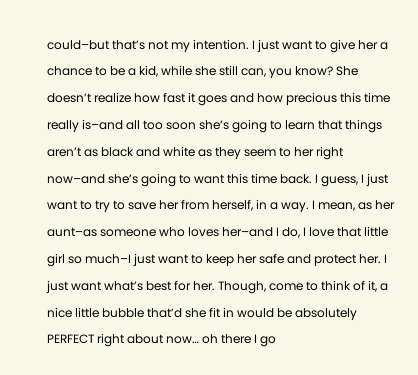could–but that’s not my intention. I just want to give her a chance to be a kid, while she still can, you know? She doesn’t realize how fast it goes and how precious this time really is–and all too soon she’s going to learn that things aren’t as black and white as they seem to her right now–and she’s going to want this time back. I guess, I just want to try to save her from herself, in a way. I mean, as her aunt–as someone who loves her–and I do, I love that little girl so much–I just want to keep her safe and protect her. I just want what’s best for her. Though, come to think of it, a nice little bubble that’d she fit in would be absolutely PERFECT right about now… oh there I go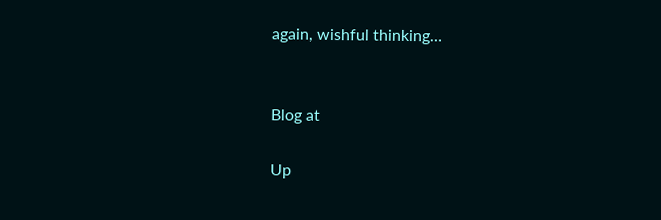again, wishful thinking…


Blog at

Up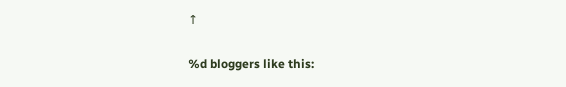↑

%d bloggers like this: